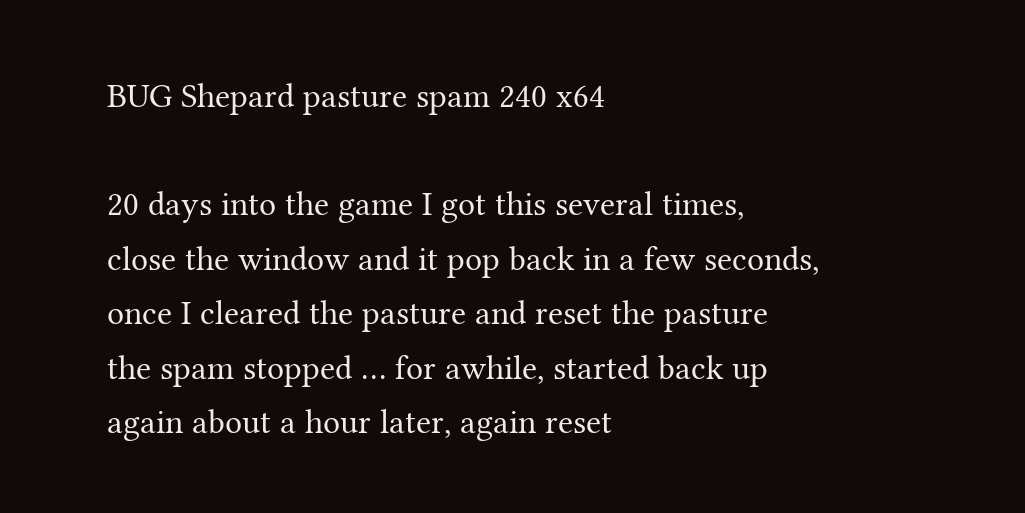BUG Shepard pasture spam 240 x64

20 days into the game I got this several times, close the window and it pop back in a few seconds, once I cleared the pasture and reset the pasture the spam stopped … for awhile, started back up again about a hour later, again reset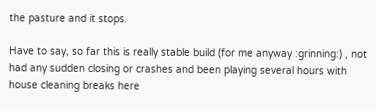the pasture and it stops.

Have to say, so far this is really stable build (for me anyway :grinning:) , not had any sudden closing or crashes and been playing several hours with house cleaning breaks here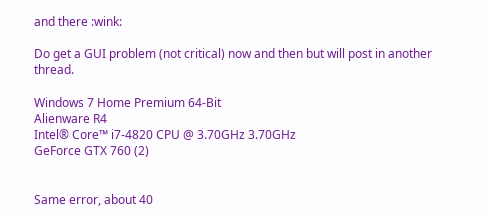and there :wink:

Do get a GUI problem (not critical) now and then but will post in another thread.

Windows 7 Home Premium 64-Bit
Alienware R4
Intel® Core™ i7-4820 CPU @ 3.70GHz 3.70GHz
GeForce GTX 760 (2)


Same error, about 40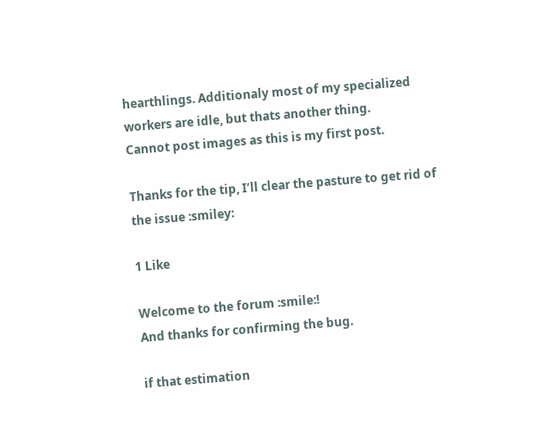hearthlings. Additionaly most of my specialized workers are idle, but thats another thing.
Cannot post images as this is my first post.

Thanks for the tip, I’ll clear the pasture to get rid of the issue :smiley:

1 Like

Welcome to the forum :smile:!
And thanks for confirming the bug.

if that estimation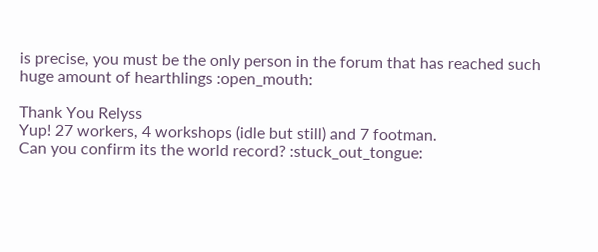is precise, you must be the only person in the forum that has reached such huge amount of hearthlings :open_mouth:

Thank You Relyss
Yup! 27 workers, 4 workshops (idle but still) and 7 footman.
Can you confirm its the world record? :stuck_out_tongue: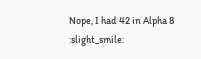Nope, I had 42 in Alpha 8 :slight_smile: